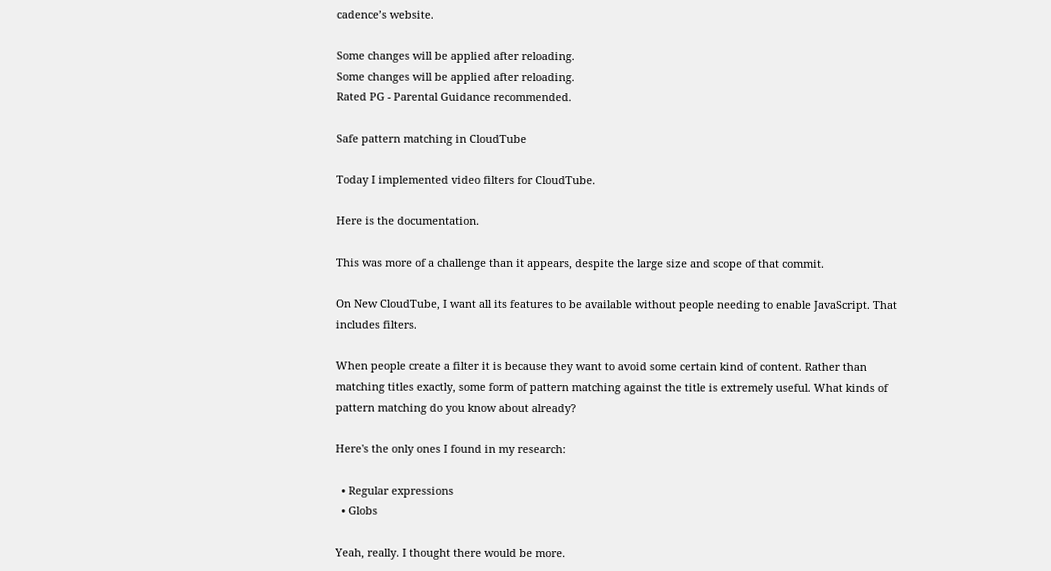cadence’s website.

Some changes will be applied after reloading.
Some changes will be applied after reloading.
Rated PG - Parental Guidance recommended.

Safe pattern matching in CloudTube

Today I implemented video filters for CloudTube.

Here is the documentation.

This was more of a challenge than it appears, despite the large size and scope of that commit.

On New CloudTube, I want all its features to be available without people needing to enable JavaScript. That includes filters.

When people create a filter it is because they want to avoid some certain kind of content. Rather than matching titles exactly, some form of pattern matching against the title is extremely useful. What kinds of pattern matching do you know about already?

Here's the only ones I found in my research:

  • Regular expressions
  • Globs

Yeah, really. I thought there would be more.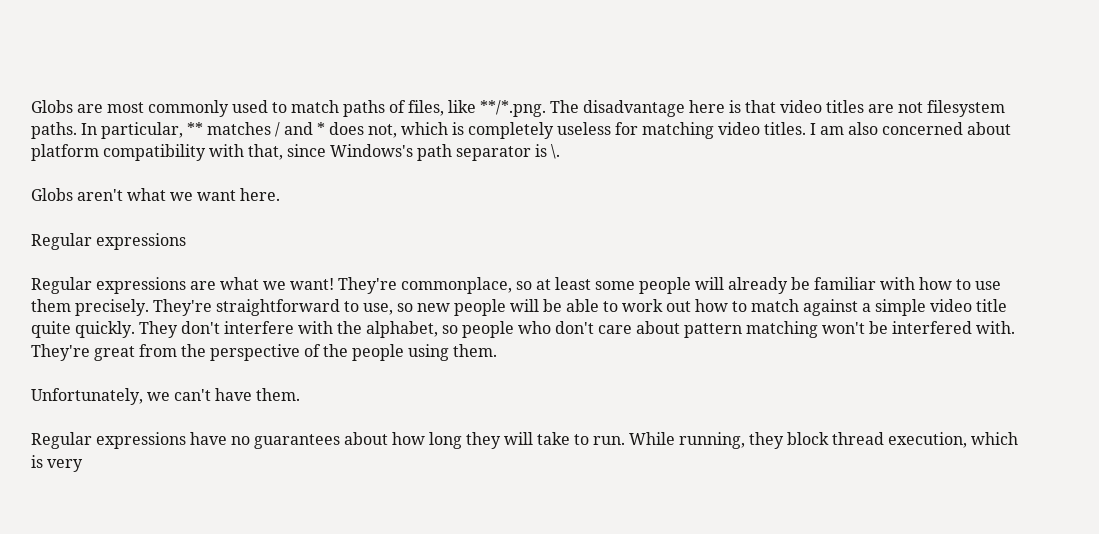Globs are most commonly used to match paths of files, like **/*.png. The disadvantage here is that video titles are not filesystem paths. In particular, ** matches / and * does not, which is completely useless for matching video titles. I am also concerned about platform compatibility with that, since Windows's path separator is \.

Globs aren't what we want here.

Regular expressions

Regular expressions are what we want! They're commonplace, so at least some people will already be familiar with how to use them precisely. They're straightforward to use, so new people will be able to work out how to match against a simple video title quite quickly. They don't interfere with the alphabet, so people who don't care about pattern matching won't be interfered with. They're great from the perspective of the people using them.

Unfortunately, we can't have them.

Regular expressions have no guarantees about how long they will take to run. While running, they block thread execution, which is very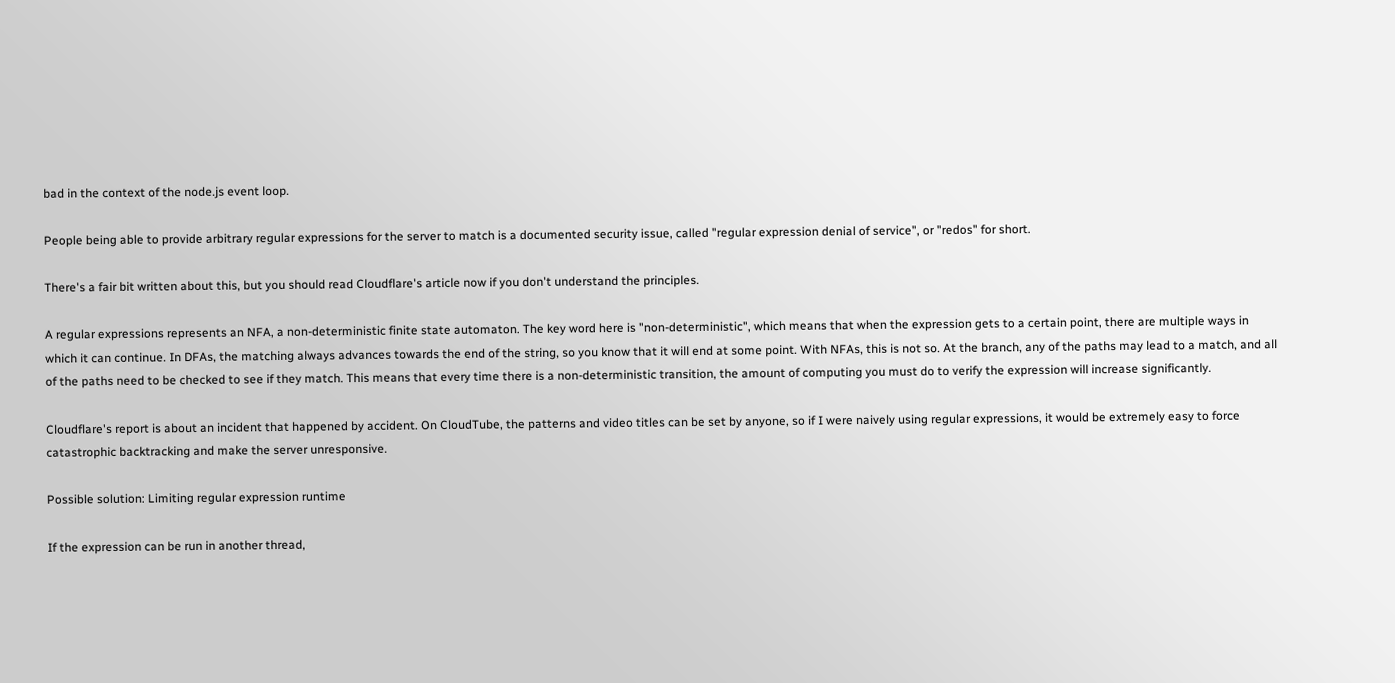bad in the context of the node.js event loop.

People being able to provide arbitrary regular expressions for the server to match is a documented security issue, called "regular expression denial of service", or "redos" for short.

There's a fair bit written about this, but you should read Cloudflare's article now if you don't understand the principles.

A regular expressions represents an NFA, a non-deterministic finite state automaton. The key word here is "non-deterministic", which means that when the expression gets to a certain point, there are multiple ways in which it can continue. In DFAs, the matching always advances towards the end of the string, so you know that it will end at some point. With NFAs, this is not so. At the branch, any of the paths may lead to a match, and all of the paths need to be checked to see if they match. This means that every time there is a non-deterministic transition, the amount of computing you must do to verify the expression will increase significantly.

Cloudflare's report is about an incident that happened by accident. On CloudTube, the patterns and video titles can be set by anyone, so if I were naively using regular expressions, it would be extremely easy to force catastrophic backtracking and make the server unresponsive.

Possible solution: Limiting regular expression runtime

If the expression can be run in another thread,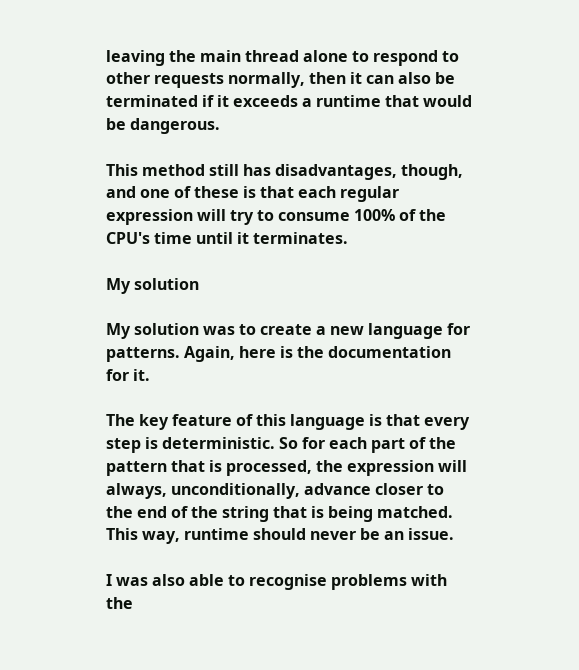leaving the main thread alone to respond to other requests normally, then it can also be terminated if it exceeds a runtime that would be dangerous.

This method still has disadvantages, though, and one of these is that each regular expression will try to consume 100% of the CPU's time until it terminates.

My solution

My solution was to create a new language for patterns. Again, here is the documentation for it.

The key feature of this language is that every step is deterministic. So for each part of the pattern that is processed, the expression will always, unconditionally, advance closer to the end of the string that is being matched. This way, runtime should never be an issue.

I was also able to recognise problems with the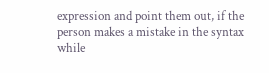expression and point them out, if the person makes a mistake in the syntax while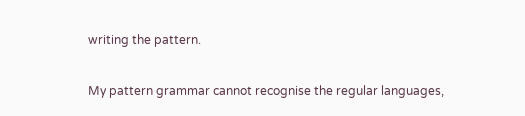writing the pattern.

My pattern grammar cannot recognise the regular languages,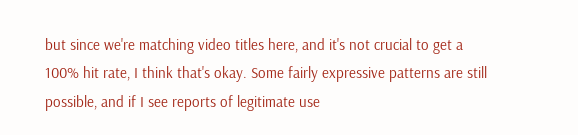but since we're matching video titles here, and it's not crucial to get a 100% hit rate, I think that's okay. Some fairly expressive patterns are still possible, and if I see reports of legitimate use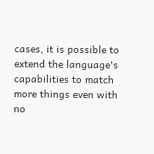cases, it is possible to extend the language's capabilities to match more things even with no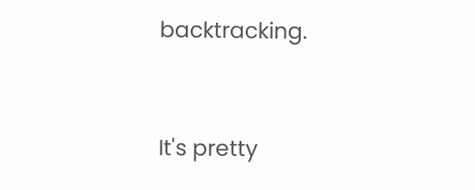backtracking.


It's pretty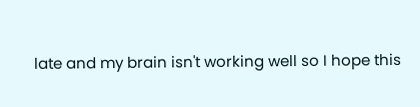late and my brain isn't working well so I hope this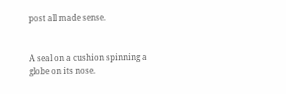post all made sense.


A seal on a cushion spinning a globe on its nose.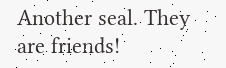Another seal. They are friends!